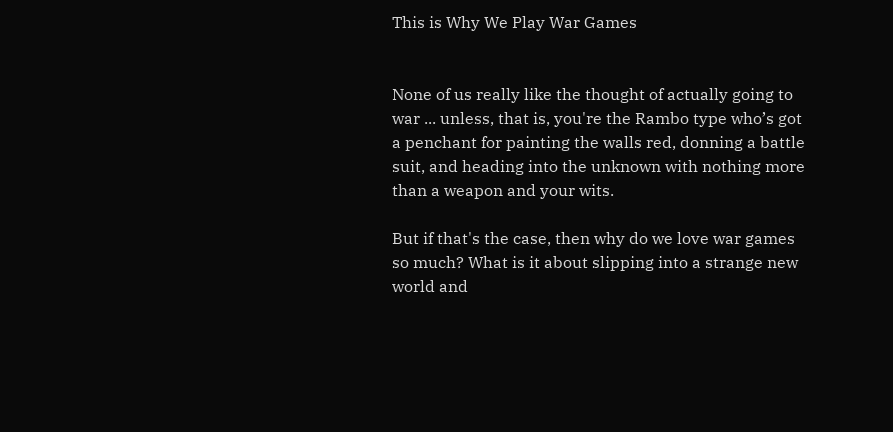This is Why We Play War Games


None of us really like the thought of actually going to war ... unless, that is, you're the Rambo type who’s got a penchant for painting the walls red, donning a battle suit, and heading into the unknown with nothing more than a weapon and your wits.

But if that's the case, then why do we love war games so much? What is it about slipping into a strange new world and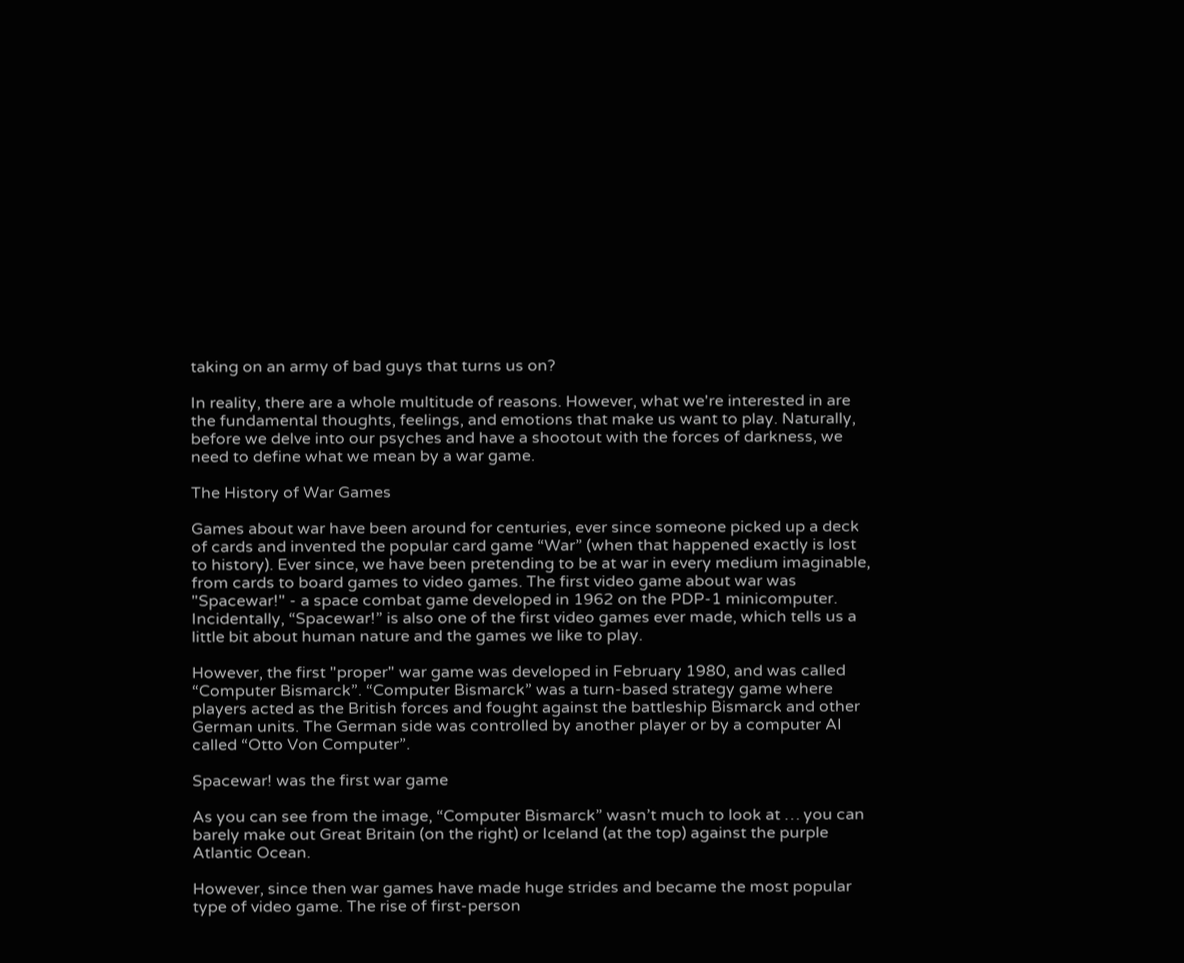taking on an army of bad guys that turns us on?

In reality, there are a whole multitude of reasons. However, what we're interested in are the fundamental thoughts, feelings, and emotions that make us want to play. Naturally, before we delve into our psyches and have a shootout with the forces of darkness, we need to define what we mean by a war game.

The History of War Games

Games about war have been around for centuries, ever since someone picked up a deck of cards and invented the popular card game “War” (when that happened exactly is lost to history). Ever since, we have been pretending to be at war in every medium imaginable, from cards to board games to video games. The first video game about war was "Spacewar!" - a space combat game developed in 1962 on the PDP-1 minicomputer. Incidentally, “Spacewar!” is also one of the first video games ever made, which tells us a little bit about human nature and the games we like to play.

However, the first "proper" war game was developed in February 1980, and was called “Computer Bismarck”. “Computer Bismarck” was a turn-based strategy game where players acted as the British forces and fought against the battleship Bismarck and other German units. The German side was controlled by another player or by a computer AI called “Otto Von Computer”.

Spacewar! was the first war game

As you can see from the image, “Computer Bismarck” wasn’t much to look at … you can barely make out Great Britain (on the right) or Iceland (at the top) against the purple Atlantic Ocean.

However, since then war games have made huge strides and became the most popular type of video game. The rise of first-person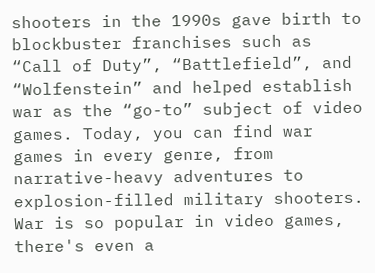shooters in the 1990s gave birth to blockbuster franchises such as “Call of Duty”, “Battlefield”, and “Wolfenstein” and helped establish war as the “go-to” subject of video games. Today, you can find war games in every genre, from narrative-heavy adventures to explosion-filled military shooters. War is so popular in video games, there's even a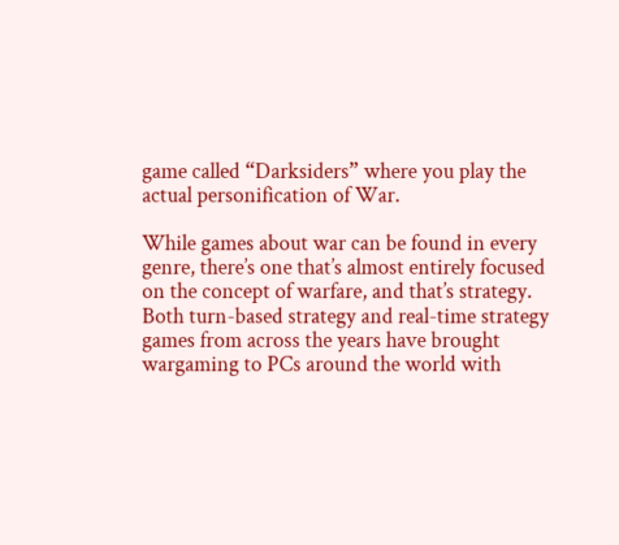game called “Darksiders” where you play the actual personification of War.

While games about war can be found in every genre, there’s one that’s almost entirely focused on the concept of warfare, and that’s strategy. Both turn-based strategy and real-time strategy games from across the years have brought wargaming to PCs around the world with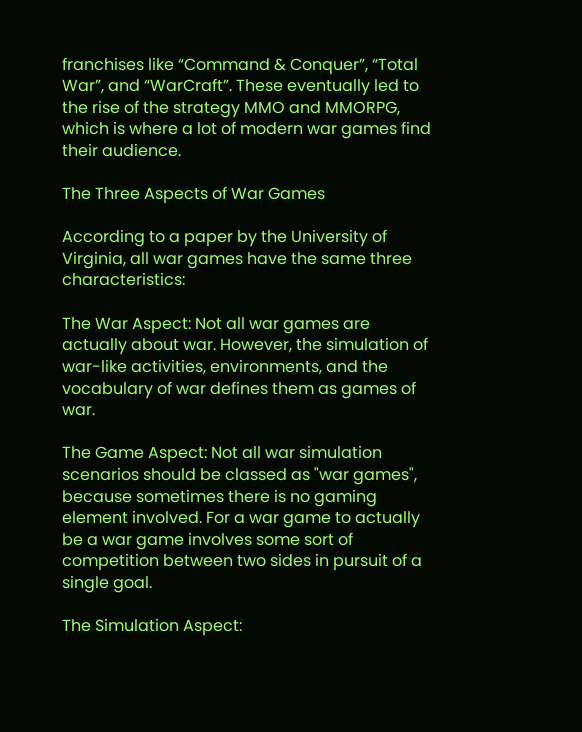franchises like “Command & Conquer”, “Total War”, and “WarCraft”. These eventually led to the rise of the strategy MMO and MMORPG, which is where a lot of modern war games find their audience.

The Three Aspects of War Games

According to a paper by the University of Virginia, all war games have the same three characteristics:

The War Aspect: Not all war games are actually about war. However, the simulation of war-like activities, environments, and the vocabulary of war defines them as games of war.

The Game Aspect: Not all war simulation scenarios should be classed as "war games", because sometimes there is no gaming element involved. For a war game to actually be a war game involves some sort of competition between two sides in pursuit of a single goal.

The Simulation Aspect: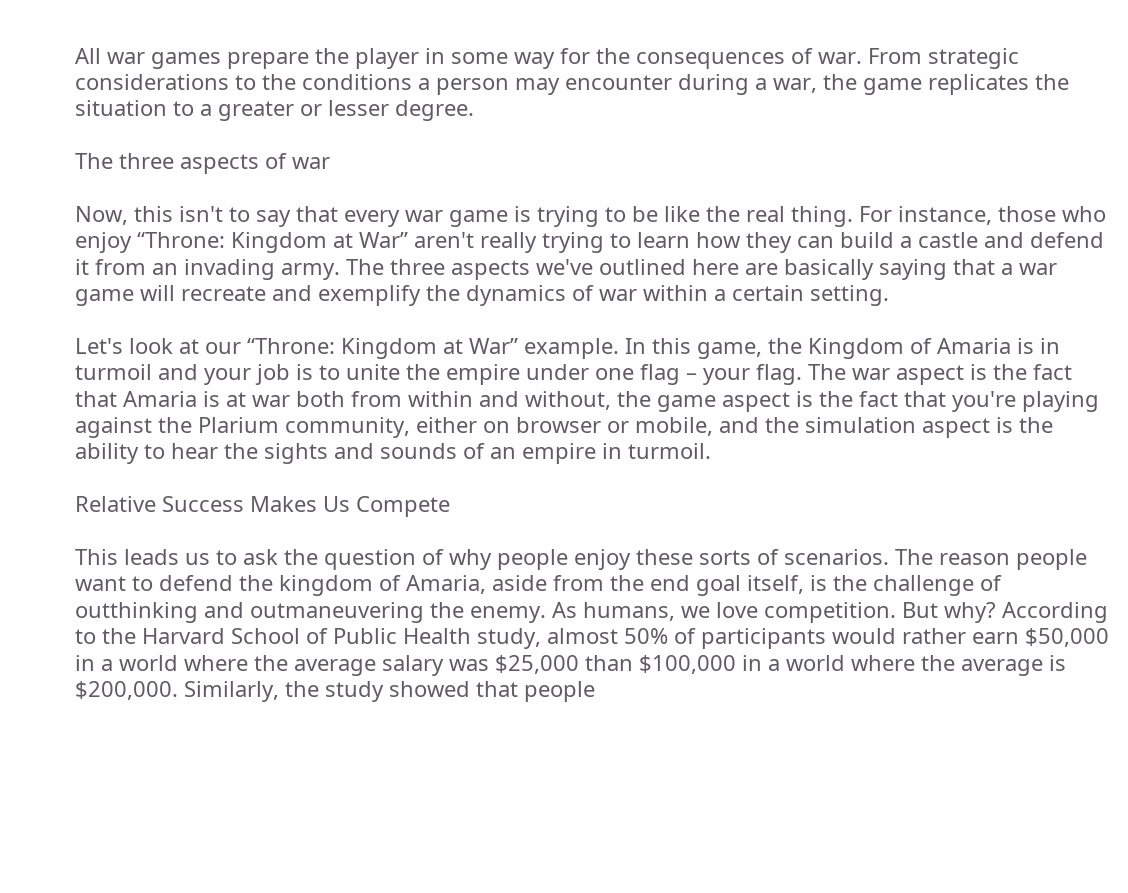All war games prepare the player in some way for the consequences of war. From strategic considerations to the conditions a person may encounter during a war, the game replicates the situation to a greater or lesser degree.

The three aspects of war

Now, this isn't to say that every war game is trying to be like the real thing. For instance, those who enjoy “Throne: Kingdom at War” aren't really trying to learn how they can build a castle and defend it from an invading army. The three aspects we've outlined here are basically saying that a war game will recreate and exemplify the dynamics of war within a certain setting.

Let's look at our “Throne: Kingdom at War” example. In this game, the Kingdom of Amaria is in turmoil and your job is to unite the empire under one flag – your flag. The war aspect is the fact that Amaria is at war both from within and without, the game aspect is the fact that you're playing against the Plarium community, either on browser or mobile, and the simulation aspect is the ability to hear the sights and sounds of an empire in turmoil.

Relative Success Makes Us Compete

This leads us to ask the question of why people enjoy these sorts of scenarios. The reason people want to defend the kingdom of Amaria, aside from the end goal itself, is the challenge of outthinking and outmaneuvering the enemy. As humans, we love competition. But why? According to the Harvard School of Public Health study, almost 50% of participants would rather earn $50,000 in a world where the average salary was $25,000 than $100,000 in a world where the average is $200,000. Similarly, the study showed that people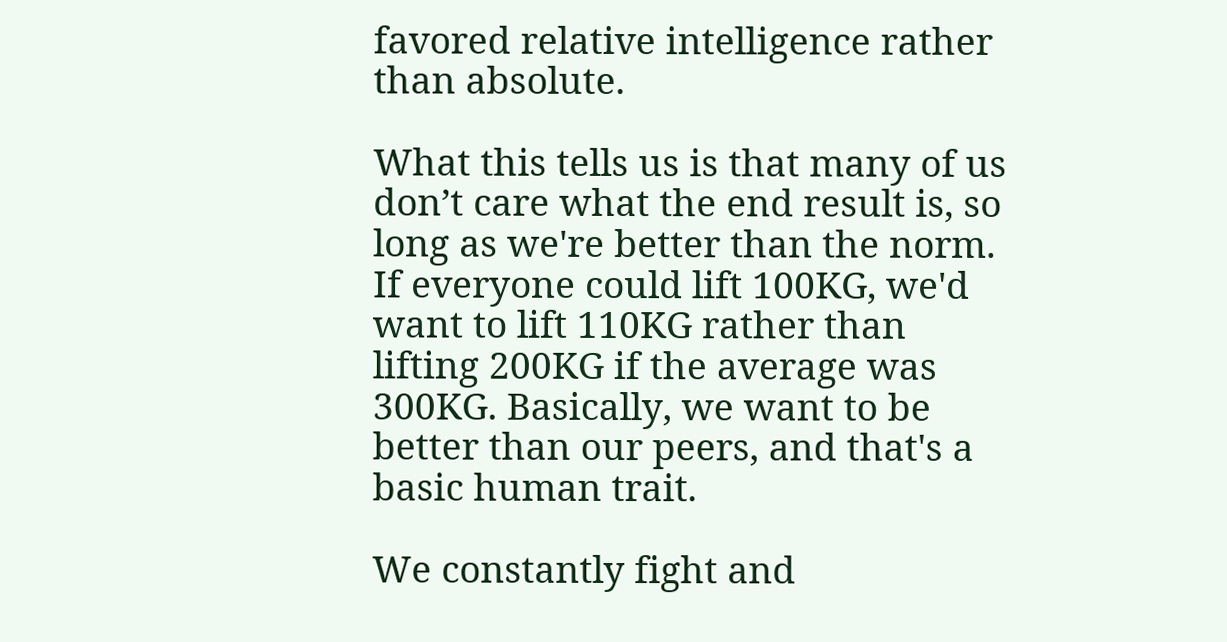favored relative intelligence rather than absolute.

What this tells us is that many of us don’t care what the end result is, so long as we're better than the norm. If everyone could lift 100KG, we'd want to lift 110KG rather than lifting 200KG if the average was 300KG. Basically, we want to be better than our peers, and that's a basic human trait.

We constantly fight and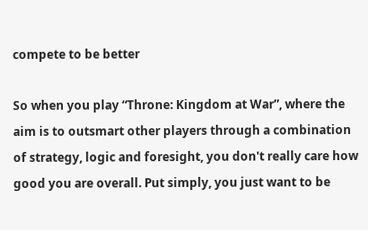compete to be better

So when you play “Throne: Kingdom at War”, where the aim is to outsmart other players through a combination of strategy, logic and foresight, you don't really care how good you are overall. Put simply, you just want to be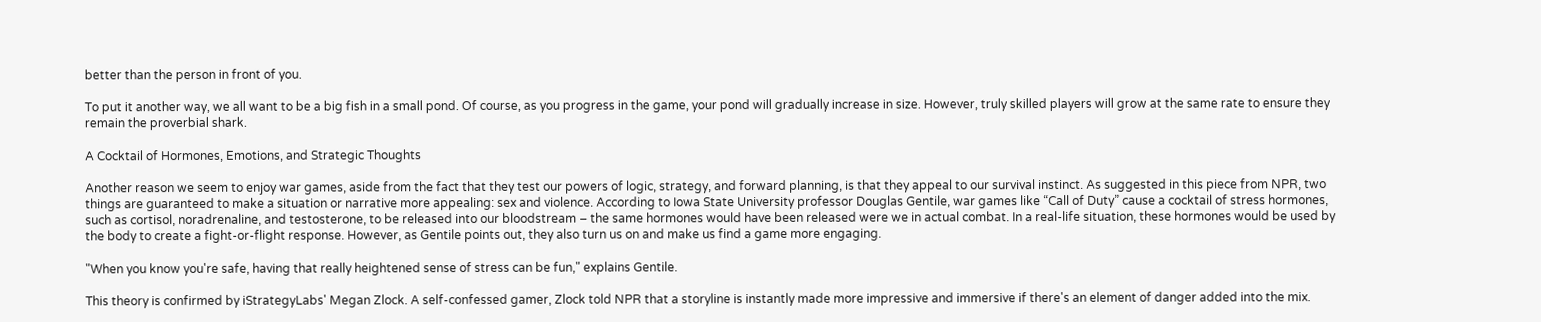better than the person in front of you.

To put it another way, we all want to be a big fish in a small pond. Of course, as you progress in the game, your pond will gradually increase in size. However, truly skilled players will grow at the same rate to ensure they remain the proverbial shark.

A Cocktail of Hormones, Emotions, and Strategic Thoughts

Another reason we seem to enjoy war games, aside from the fact that they test our powers of logic, strategy, and forward planning, is that they appeal to our survival instinct. As suggested in this piece from NPR, two things are guaranteed to make a situation or narrative more appealing: sex and violence. According to Iowa State University professor Douglas Gentile, war games like “Call of Duty” cause a cocktail of stress hormones, such as cortisol, noradrenaline, and testosterone, to be released into our bloodstream – the same hormones would have been released were we in actual combat. In a real-life situation, these hormones would be used by the body to create a fight-or-flight response. However, as Gentile points out, they also turn us on and make us find a game more engaging.

"When you know you're safe, having that really heightened sense of stress can be fun," explains Gentile.

This theory is confirmed by iStrategyLabs' Megan Zlock. A self-confessed gamer, Zlock told NPR that a storyline is instantly made more impressive and immersive if there's an element of danger added into the mix.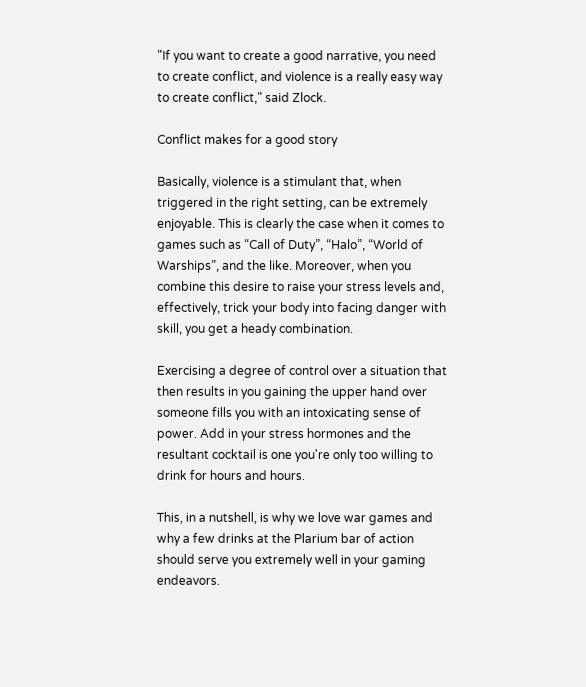"If you want to create a good narrative, you need to create conflict, and violence is a really easy way to create conflict," said Zlock.

Conflict makes for a good story

Basically, violence is a stimulant that, when triggered in the right setting, can be extremely enjoyable. This is clearly the case when it comes to games such as “Call of Duty”, “Halo”, “World of Warships”, and the like. Moreover, when you combine this desire to raise your stress levels and, effectively, trick your body into facing danger with skill, you get a heady combination.

Exercising a degree of control over a situation that then results in you gaining the upper hand over someone fills you with an intoxicating sense of power. Add in your stress hormones and the resultant cocktail is one you're only too willing to drink for hours and hours.

This, in a nutshell, is why we love war games and why a few drinks at the Plarium bar of action should serve you extremely well in your gaming endeavors.